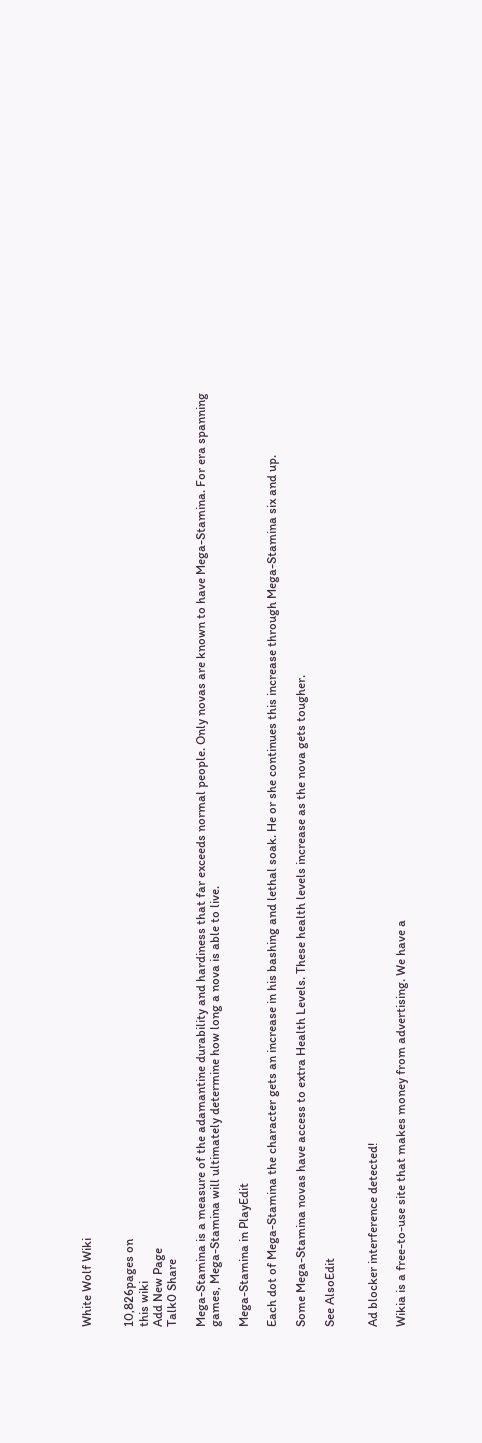White Wolf Wiki


10,826pages on
this wiki
Add New Page
Talk0 Share

Mega-Stamina is a measure of the adamantine durability and hardiness that far exceeds normal people. Only novas are known to have Mega-Stamina. For era spanning games, Mega-Stamina will ultimately determine how long a nova is able to live.

Mega-Stamina in PlayEdit

Each dot of Mega-Stamina the character gets an increase in his bashing and lethal soak. He or she continues this increase through Mega-Stamina six and up.

Some Mega-Stamina novas have access to extra Health Levels. These health levels increase as the nova gets tougher.

See AlsoEdit


Ad blocker interference detected!

Wikia is a free-to-use site that makes money from advertising. We have a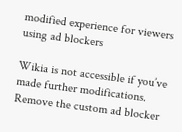modified experience for viewers using ad blockers

Wikia is not accessible if you’ve made further modifications. Remove the custom ad blocker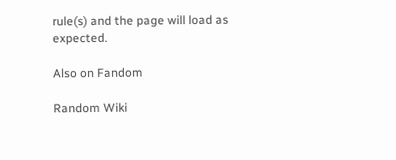rule(s) and the page will load as expected.

Also on Fandom

Random Wiki